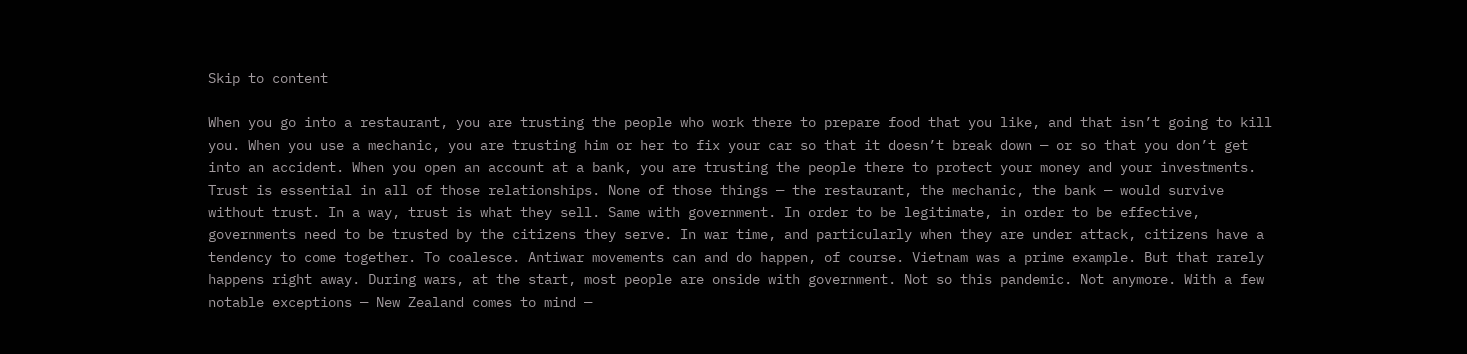Skip to content

When you go into a restaurant, you are trusting the people who work there to prepare food that you like, and that isn’t going to kill you. When you use a mechanic, you are trusting him or her to fix your car so that it doesn’t break down — or so that you don’t get into an accident. When you open an account at a bank, you are trusting the people there to protect your money and your investments. Trust is essential in all of those relationships. None of those things — the restaurant, the mechanic, the bank — would survive without trust. In a way, trust is what they sell. Same with government. In order to be legitimate, in order to be effective, governments need to be trusted by the citizens they serve. In war time, and particularly when they are under attack, citizens have a tendency to come together. To coalesce. Antiwar movements can and do happen, of course. Vietnam was a prime example. But that rarely happens right away. During wars, at the start, most people are onside with government. Not so this pandemic. Not anymore. With a few notable exceptions — New Zealand comes to mind —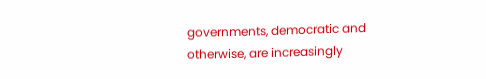governments, democratic and otherwise, are increasingly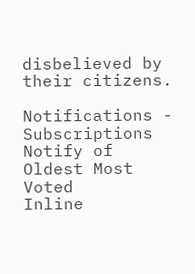disbelieved by their citizens.

Notifications - Subscriptions
Notify of
Oldest Most Voted
Inline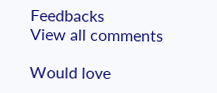Feedbacks
View all comments

Would love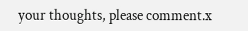your thoughts, please comment.x